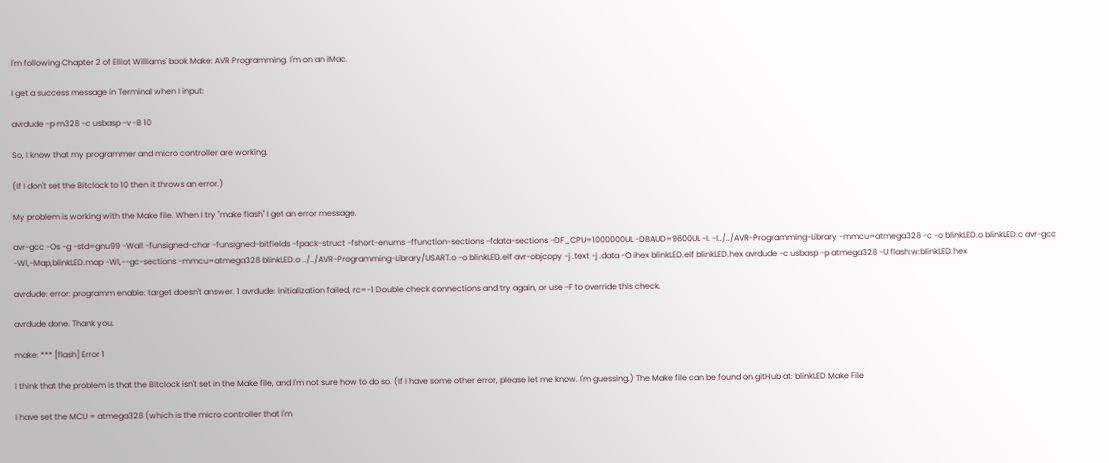I'm following Chapter 2 of Elliot Williams' book Make: AVR Programming. I'm on an iMac.

I get a success message in Terminal when I input:

avrdude -p m328 -c usbasp -v -B 10

So, I know that my programmer and micro controller are working.

(If I don't set the Bitclock to 10 then it throws an error.)

My problem is working with the Make file. When I try "make flash" I get an error message.

avr-gcc -Os -g -std=gnu99 -Wall -funsigned-char -funsigned-bitfields -fpack-struct -fshort-enums -ffunction-sections -fdata-sections -DF_CPU=1000000UL -DBAUD=9600UL -I. -I../../AVR-Programming-Library -mmcu=atmega328 -c -o blinkLED.o blinkLED.c avr-gcc -Wl,-Map,blinkLED.map -Wl,--gc-sections -mmcu=atmega328 blinkLED.o ../../AVR-Programming-Library/USART.o -o blinkLED.elf avr-objcopy -j .text -j .data -O ihex blinkLED.elf blinkLED.hex avrdude -c usbasp -p atmega328 -U flash:w:blinkLED.hex

avrdude: error: programm enable: target doesn't answer. 1 avrdude: initialization failed, rc=-1 Double check connections and try again, or use -F to override this check.

avrdude done. Thank you.

make: *** [flash] Error 1

I think that the problem is that the Bitclock isn't set in the Make file, and I'm not sure how to do so. (If I have some other error, please let me know. I'm guessing.) The Make file can be found on gitHub at: blinkLED Make File

I have set the MCU = atmega328 (which is the micro controller that I'm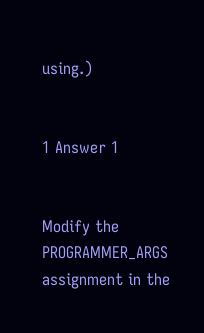using.)


1 Answer 1


Modify the PROGRAMMER_ARGS assignment in the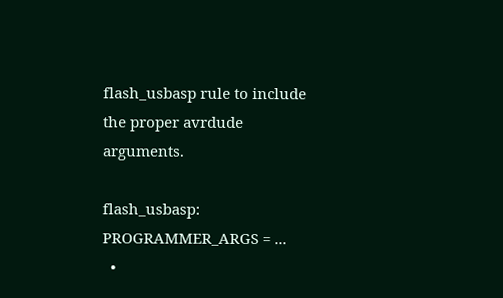flash_usbasp rule to include the proper avrdude arguments.

flash_usbasp: PROGRAMMER_ARGS = ...
  •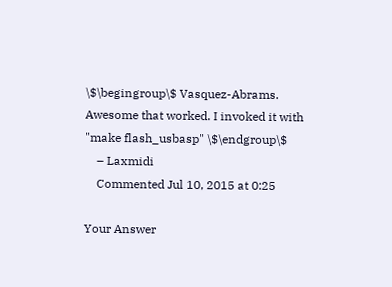\$\begingroup\$ Vasquez-Abrams. Awesome that worked. I invoked it with "make flash_usbasp" \$\endgroup\$
    – Laxmidi
    Commented Jul 10, 2015 at 0:25

Your Answer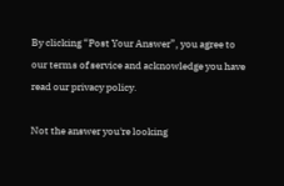By clicking “Post Your Answer”, you agree to our terms of service and acknowledge you have read our privacy policy.

Not the answer you're looking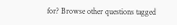for? Browse other questions tagged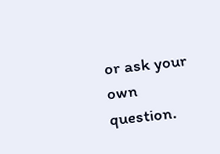or ask your own question.